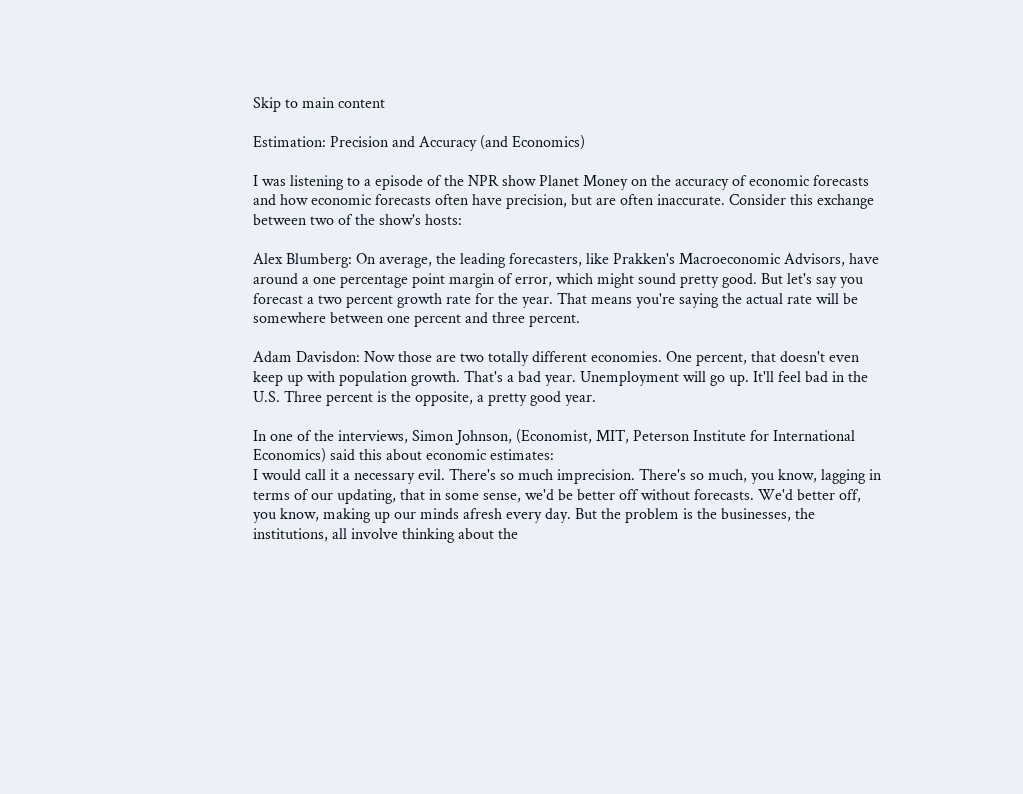Skip to main content

Estimation: Precision and Accuracy (and Economics)

I was listening to a episode of the NPR show Planet Money on the accuracy of economic forecasts and how economic forecasts often have precision, but are often inaccurate. Consider this exchange between two of the show's hosts:

Alex Blumberg: On average, the leading forecasters, like Prakken's Macroeconomic Advisors, have around a one percentage point margin of error, which might sound pretty good. But let's say you forecast a two percent growth rate for the year. That means you're saying the actual rate will be somewhere between one percent and three percent.

Adam Davisdon: Now those are two totally different economies. One percent, that doesn't even keep up with population growth. That's a bad year. Unemployment will go up. It'll feel bad in the U.S. Three percent is the opposite, a pretty good year.

In one of the interviews, Simon Johnson, (Economist, MIT, Peterson Institute for International Economics) said this about economic estimates:
I would call it a necessary evil. There's so much imprecision. There's so much, you know, lagging in terms of our updating, that in some sense, we'd be better off without forecasts. We'd better off, you know, making up our minds afresh every day. But the problem is the businesses, the institutions, all involve thinking about the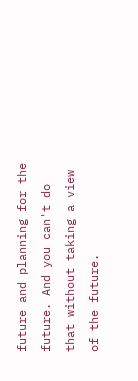future and planning for the future. And you can't do that without taking a view of the future.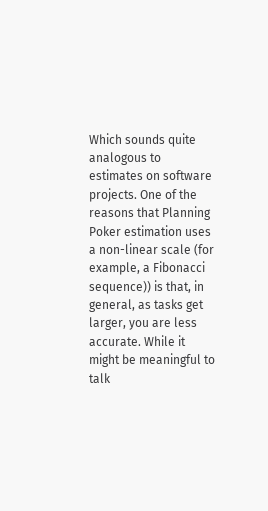Which sounds quite analogous to estimates on software projects. One of the reasons that Planning Poker estimation uses a non-linear scale (for example, a Fibonacci sequence)) is that, in general, as tasks get larger, you are less accurate. While it might be meaningful to talk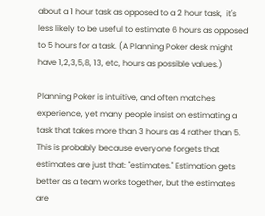about a 1 hour task as opposed to a 2 hour task,  it's less likely to be useful to estimate 6 hours as opposed to 5 hours for a task. (A Planning Poker desk might have 1,2,3,5,8, 13, etc, hours as possible values.)

Planning Poker is intuitive, and often matches experience, yet many people insist on estimating a task that takes more than 3 hours as 4 rather than 5. This is probably because everyone forgets that estimates are just that: "estimates." Estimation gets better as a team works together, but the estimates are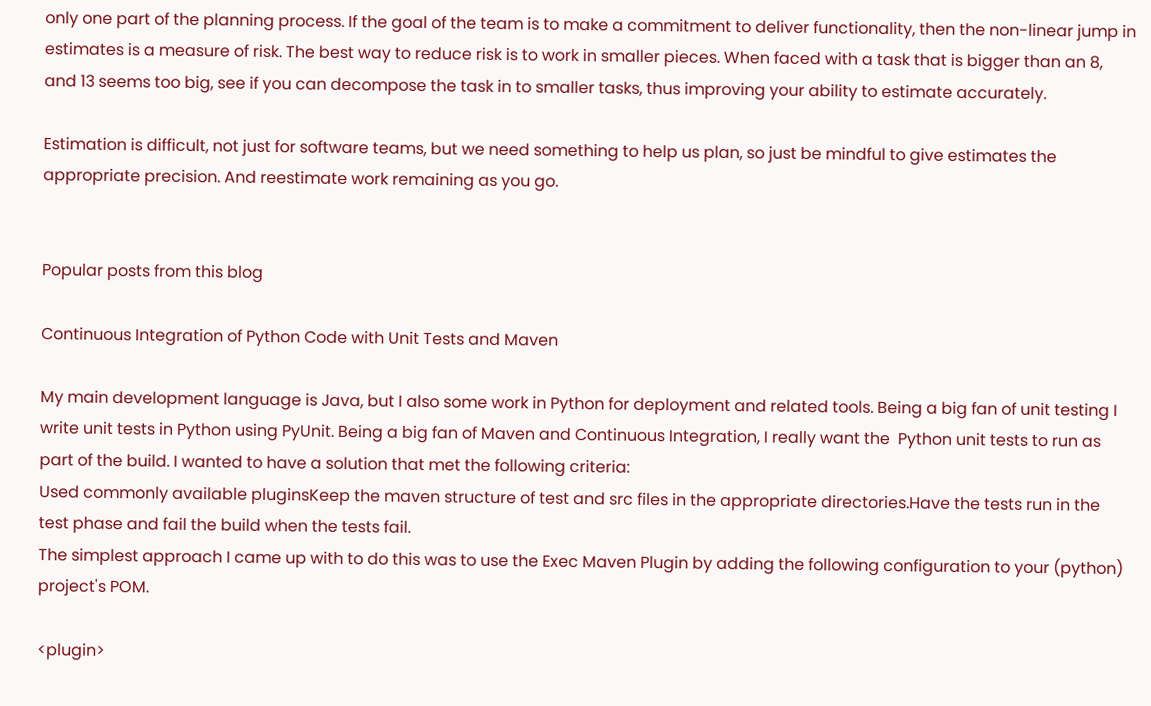only one part of the planning process. If the goal of the team is to make a commitment to deliver functionality, then the non-linear jump in estimates is a measure of risk. The best way to reduce risk is to work in smaller pieces. When faced with a task that is bigger than an 8, and 13 seems too big, see if you can decompose the task in to smaller tasks, thus improving your ability to estimate accurately.

Estimation is difficult, not just for software teams, but we need something to help us plan, so just be mindful to give estimates the appropriate precision. And reestimate work remaining as you go.


Popular posts from this blog

Continuous Integration of Python Code with Unit Tests and Maven

My main development language is Java, but I also some work in Python for deployment and related tools. Being a big fan of unit testing I write unit tests in Python using PyUnit. Being a big fan of Maven and Continuous Integration, I really want the  Python unit tests to run as part of the build. I wanted to have a solution that met the following criteria:
Used commonly available pluginsKeep the maven structure of test and src files in the appropriate directories.Have the tests run in the test phase and fail the build when the tests fail.
The simplest approach I came up with to do this was to use the Exec Maven Plugin by adding the following configuration to your (python) project's POM.

<plugin>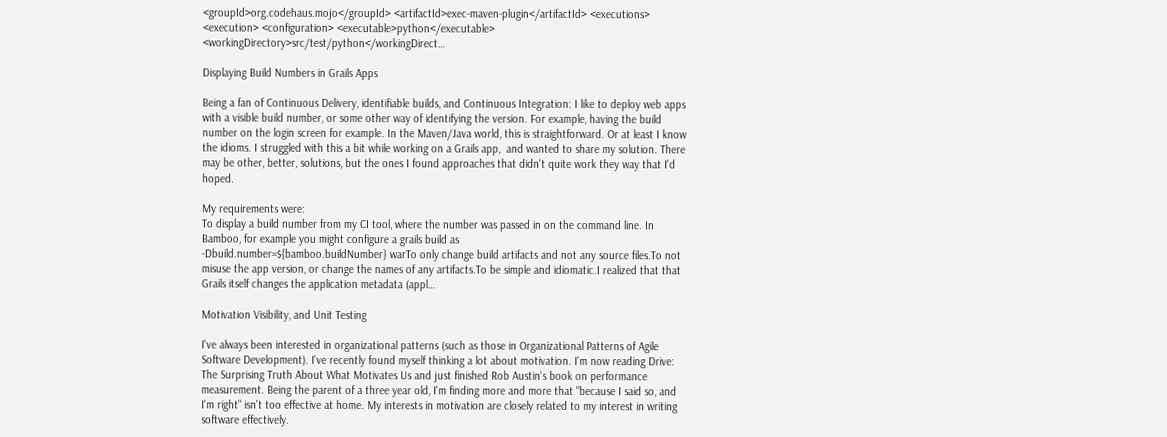<groupId>org.codehaus.mojo</groupId> <artifactId>exec-maven-plugin</artifactId> <executions> <execution> <configuration> <executable>python</executable> <workingDirectory>src/test/python</workingDirect…

Displaying Build Numbers in Grails Apps

Being a fan of Continuous Delivery, identifiable builds, and Continuous Integration: I like to deploy web apps with a visible build number, or some other way of identifying the version. For example, having the build number on the login screen for example. In the Maven/Java world, this is straightforward. Or at least I know the idioms. I struggled with this a bit while working on a Grails app,  and wanted to share my solution. There may be other, better, solutions, but the ones I found approaches that didn't quite work they way that I'd hoped.

My requirements were:
To display a build number from my CI tool, where the number was passed in on the command line. In Bamboo, for example you might configure a grails build as
-Dbuild.number=${bamboo.buildNumber} warTo only change build artifacts and not any source files.To not misuse the app version, or change the names of any artifacts.To be simple and idiomatic.I realized that that Grails itself changes the application metadata (appl…

Motivation Visibility, and Unit Testing

I've always been interested in organizational patterns (such as those in Organizational Patterns of Agile Software Development). I've recently found myself thinking a lot about motivation. I'm now reading Drive: The Surprising Truth About What Motivates Us and just finished Rob Austin's book on performance measurement. Being the parent of a three year old, I'm finding more and more that "because I said so, and I'm right" isn't too effective at home. My interests in motivation are closely related to my interest in writing software effectively.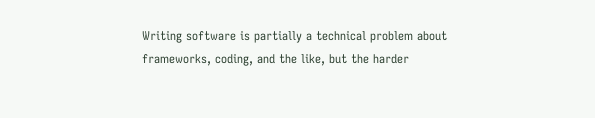Writing software is partially a technical problem about frameworks, coding, and the like, but the harder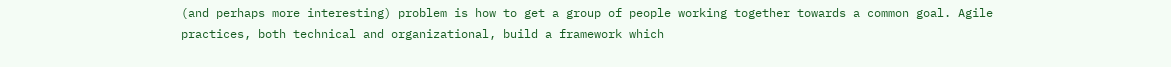(and perhaps more interesting) problem is how to get a group of people working together towards a common goal. Agile practices, both technical and organizational, build a framework which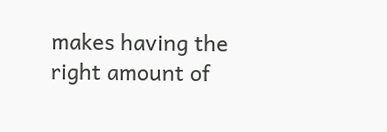makes having the right amount of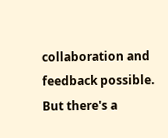collaboration and feedback possible. But there's a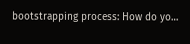bootstrapping process: How do yo…